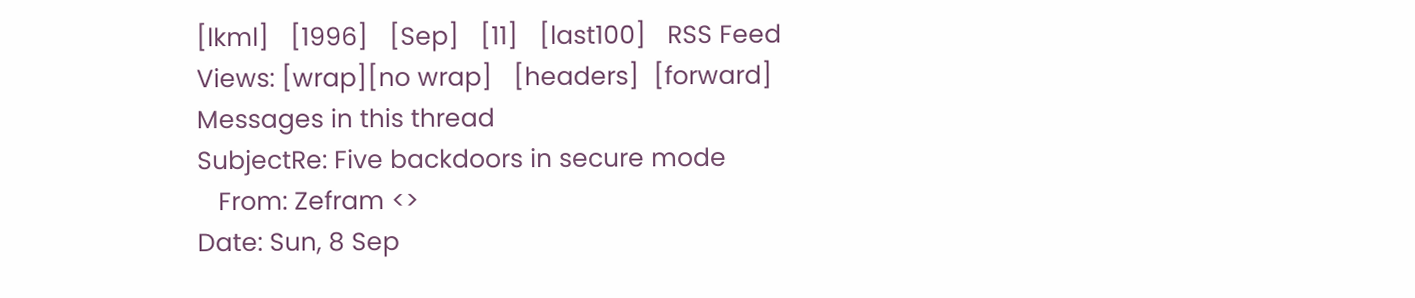[lkml]   [1996]   [Sep]   [11]   [last100]   RSS Feed
Views: [wrap][no wrap]   [headers]  [forward]
Messages in this thread
SubjectRe: Five backdoors in secure mode
   From: Zefram <>
Date: Sun, 8 Sep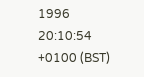1996 20:10:54 +0100 (BST)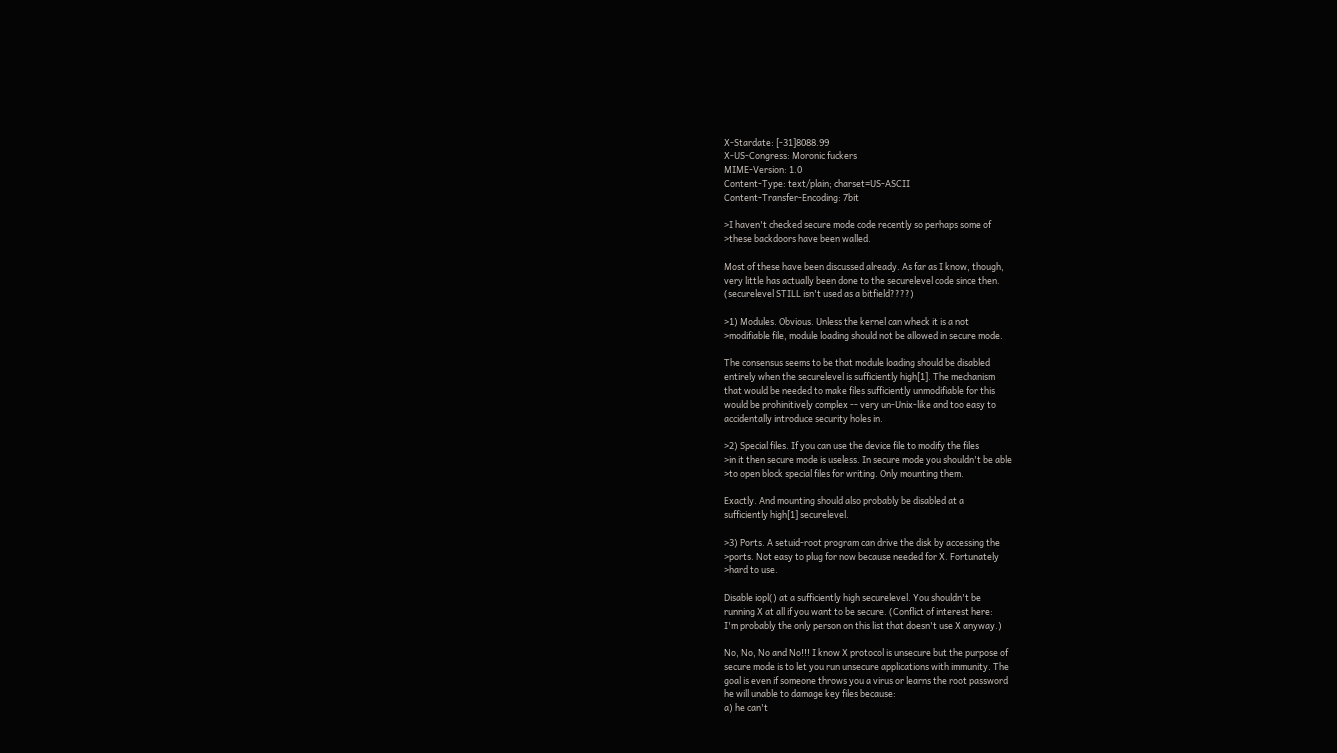X-Stardate: [-31]8088.99
X-US-Congress: Moronic fuckers
MIME-Version: 1.0
Content-Type: text/plain; charset=US-ASCII
Content-Transfer-Encoding: 7bit

>I haven't checked secure mode code recently so perhaps some of
>these backdoors have been walled.

Most of these have been discussed already. As far as I know, though,
very little has actually been done to the securelevel code since then.
(securelevel STILL isn't used as a bitfield????)

>1) Modules. Obvious. Unless the kernel can wheck it is a not
>modifiable file, module loading should not be allowed in secure mode.

The consensus seems to be that module loading should be disabled
entirely when the securelevel is sufficiently high[1]. The mechanism
that would be needed to make files sufficiently unmodifiable for this
would be prohinitively complex -- very un-Unix-like and too easy to
accidentally introduce security holes in.

>2) Special files. If you can use the device file to modify the files
>in it then secure mode is useless. In secure mode you shouldn't be able
>to open block special files for writing. Only mounting them.

Exactly. And mounting should also probably be disabled at a
sufficiently high[1] securelevel.

>3) Ports. A setuid-root program can drive the disk by accessing the
>ports. Not easy to plug for now because needed for X. Fortunately
>hard to use.

Disable iopl() at a sufficiently high securelevel. You shouldn't be
running X at all if you want to be secure. (Conflict of interest here:
I'm probably the only person on this list that doesn't use X anyway.)

No, No, No and No!!! I know X protocol is unsecure but the purpose of
secure mode is to let you run unsecure applications with immunity. The
goal is even if someone throws you a virus or learns the root password
he will unable to damage key files because:
a) he can't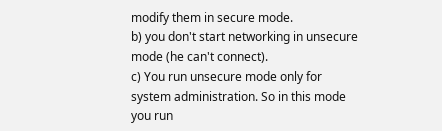modify them in secure mode.
b) you don't start networking in unsecure mode (he can't connect).
c) You run unsecure mode only for system administration. So in this mode
you run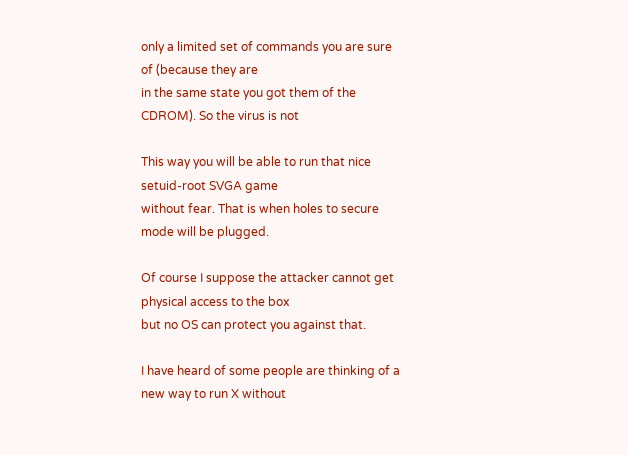only a limited set of commands you are sure of (because they are
in the same state you got them of the CDROM). So the virus is not

This way you will be able to run that nice setuid-root SVGA game
without fear. That is when holes to secure mode will be plugged.

Of course I suppose the attacker cannot get physical access to the box
but no OS can protect you against that.

I have heard of some people are thinking of a new way to run X without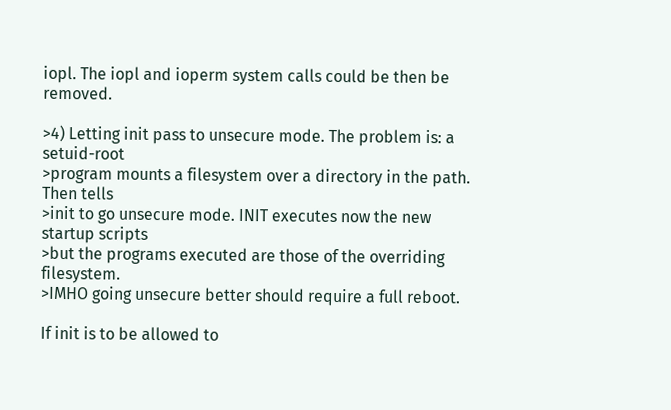iopl. The iopl and ioperm system calls could be then be removed.

>4) Letting init pass to unsecure mode. The problem is: a setuid-root
>program mounts a filesystem over a directory in the path. Then tells
>init to go unsecure mode. INIT executes now the new startup scripts
>but the programs executed are those of the overriding filesystem.
>IMHO going unsecure better should require a full reboot.

If init is to be allowed to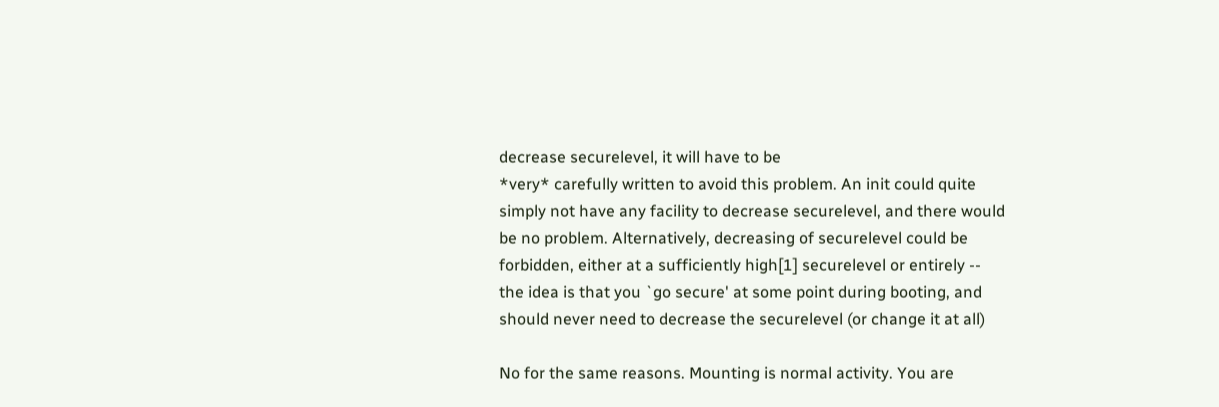decrease securelevel, it will have to be
*very* carefully written to avoid this problem. An init could quite
simply not have any facility to decrease securelevel, and there would
be no problem. Alternatively, decreasing of securelevel could be
forbidden, either at a sufficiently high[1] securelevel or entirely --
the idea is that you `go secure' at some point during booting, and
should never need to decrease the securelevel (or change it at all)

No for the same reasons. Mounting is normal activity. You are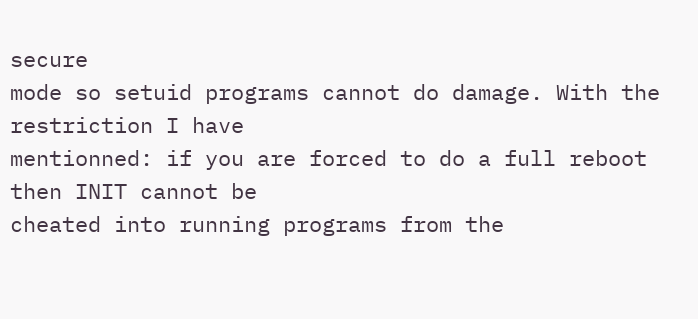secure
mode so setuid programs cannot do damage. With the restriction I have
mentionned: if you are forced to do a full reboot then INIT cannot be
cheated into running programs from the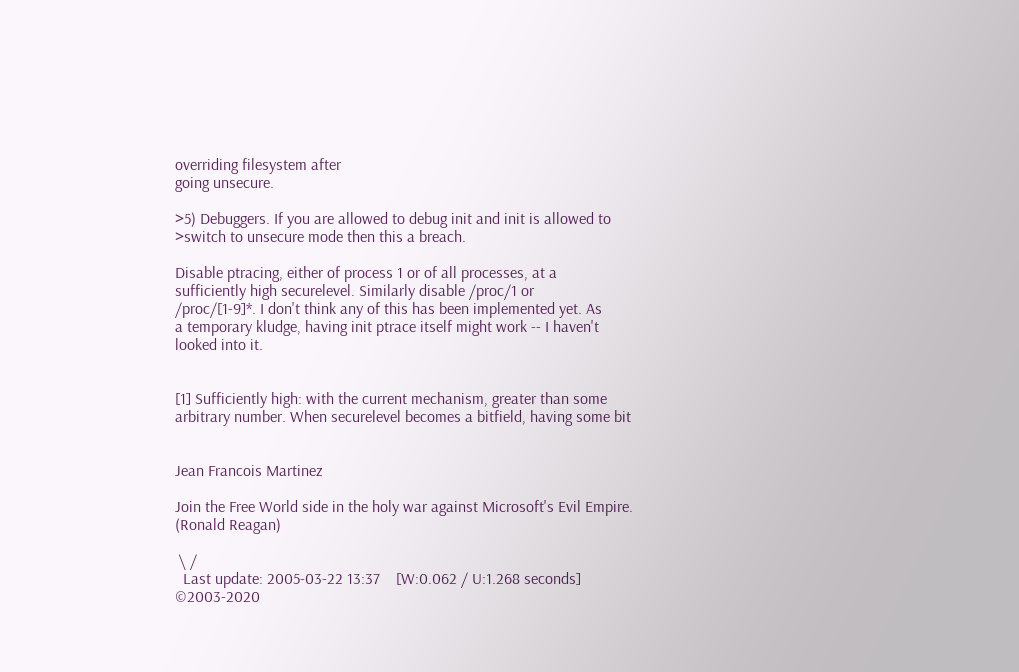overriding filesystem after
going unsecure.

>5) Debuggers. If you are allowed to debug init and init is allowed to
>switch to unsecure mode then this a breach.

Disable ptracing, either of process 1 or of all processes, at a
sufficiently high securelevel. Similarly disable /proc/1 or
/proc/[1-9]*. I don't think any of this has been implemented yet. As
a temporary kludge, having init ptrace itself might work -- I haven't
looked into it.


[1] Sufficiently high: with the current mechanism, greater than some
arbitrary number. When securelevel becomes a bitfield, having some bit


Jean Francois Martinez

Join the Free World side in the holy war against Microsoft's Evil Empire.
(Ronald Reagan)

 \ /
  Last update: 2005-03-22 13:37    [W:0.062 / U:1.268 seconds]
©2003-2020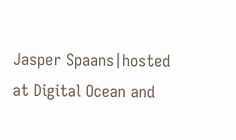Jasper Spaans|hosted at Digital Ocean and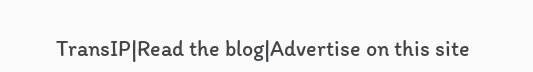TransIP|Read the blog|Advertise on this site